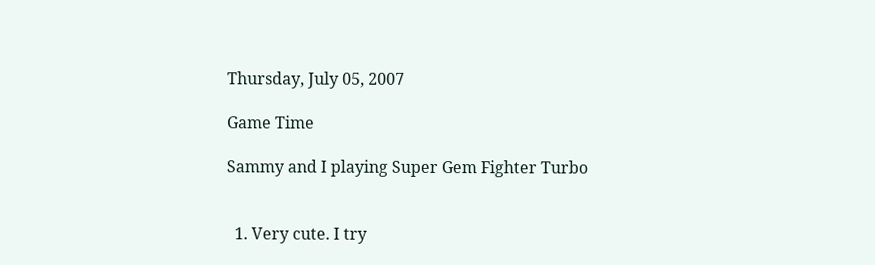Thursday, July 05, 2007

Game Time

Sammy and I playing Super Gem Fighter Turbo


  1. Very cute. I try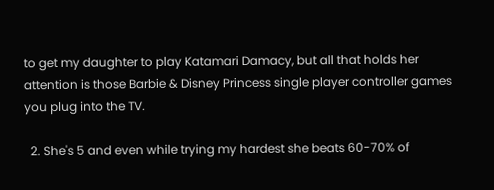to get my daughter to play Katamari Damacy, but all that holds her attention is those Barbie & Disney Princess single player controller games you plug into the TV.

  2. She's 5 and even while trying my hardest she beats 60-70% of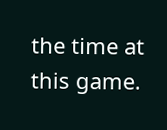the time at this game.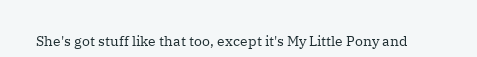She's got stuff like that too, except it's My Little Pony and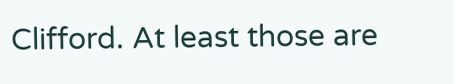Clifford. At least those are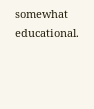somewhat educational.